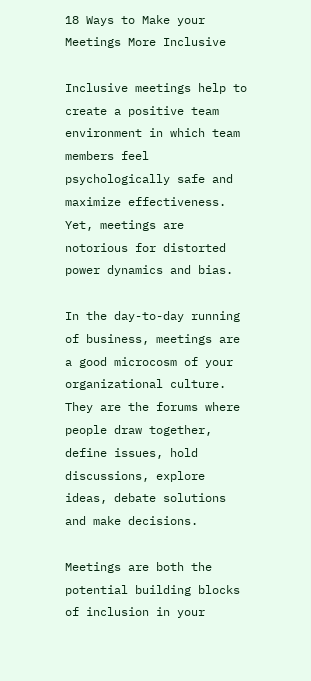18 Ways to Make your Meetings More Inclusive

Inclusive meetings help to create a positive team environment in which team members feel psychologically safe and maximize effectiveness. Yet, meetings are notorious for distorted power dynamics and bias.

In the day-to-day running of business, meetings are a good microcosm of your organizational culture. They are the forums where people draw together, define issues, hold discussions, explore ideas, debate solutions and make decisions.

Meetings are both the potential building blocks of inclusion in your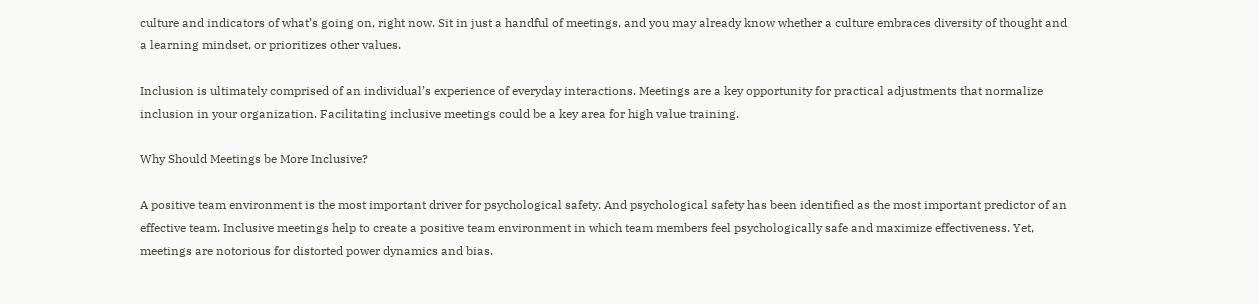culture and indicators of what’s going on, right now. Sit in just a handful of meetings, and you may already know whether a culture embraces diversity of thought and a learning mindset, or prioritizes other values.

Inclusion is ultimately comprised of an individual’s experience of everyday interactions. Meetings are a key opportunity for practical adjustments that normalize inclusion in your organization. Facilitating inclusive meetings could be a key area for high value training.

Why Should Meetings be More Inclusive?

A positive team environment is the most important driver for psychological safety. And psychological safety has been identified as the most important predictor of an effective team. Inclusive meetings help to create a positive team environment in which team members feel psychologically safe and maximize effectiveness. Yet, meetings are notorious for distorted power dynamics and bias.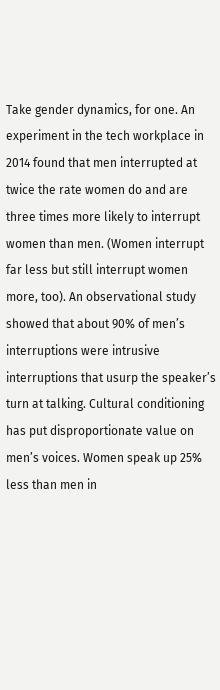Take gender dynamics, for one. An experiment in the tech workplace in 2014 found that men interrupted at twice the rate women do and are three times more likely to interrupt women than men. (Women interrupt far less but still interrupt women more, too). An observational study showed that about 90% of men’s interruptions were intrusive interruptions that usurp the speaker’s turn at talking. Cultural conditioning has put disproportionate value on men’s voices. Women speak up 25% less than men in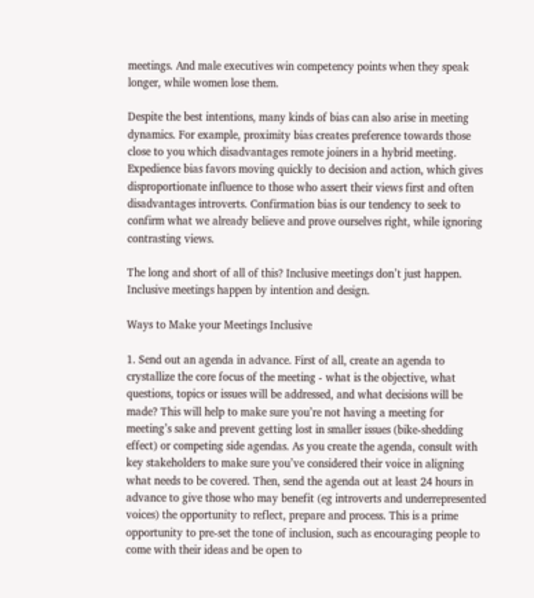meetings. And male executives win competency points when they speak longer, while women lose them.

Despite the best intentions, many kinds of bias can also arise in meeting dynamics. For example, proximity bias creates preference towards those close to you which disadvantages remote joiners in a hybrid meeting. Expedience bias favors moving quickly to decision and action, which gives disproportionate influence to those who assert their views first and often disadvantages introverts. Confirmation bias is our tendency to seek to confirm what we already believe and prove ourselves right, while ignoring contrasting views.

The long and short of all of this? Inclusive meetings don’t just happen. Inclusive meetings happen by intention and design.

Ways to Make your Meetings Inclusive

1. Send out an agenda in advance. First of all, create an agenda to crystallize the core focus of the meeting - what is the objective, what questions, topics or issues will be addressed, and what decisions will be made? This will help to make sure you’re not having a meeting for meeting’s sake and prevent getting lost in smaller issues (bike-shedding effect) or competing side agendas. As you create the agenda, consult with key stakeholders to make sure you’ve considered their voice in aligning what needs to be covered. Then, send the agenda out at least 24 hours in advance to give those who may benefit (eg introverts and underrepresented voices) the opportunity to reflect, prepare and process. This is a prime opportunity to pre-set the tone of inclusion, such as encouraging people to come with their ideas and be open to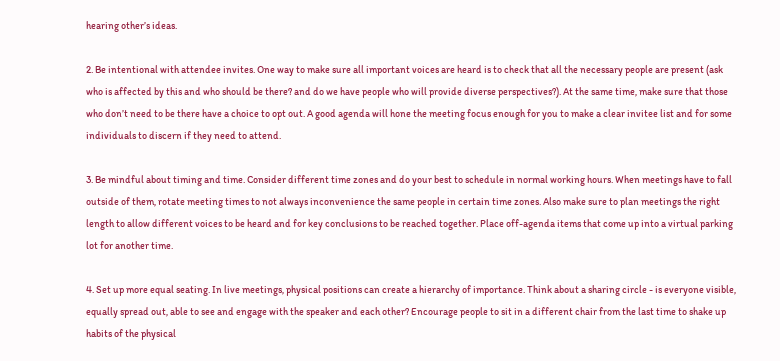hearing other’s ideas.

2. Be intentional with attendee invites. One way to make sure all important voices are heard is to check that all the necessary people are present (ask who is affected by this and who should be there? and do we have people who will provide diverse perspectives?). At the same time, make sure that those who don’t need to be there have a choice to opt out. A good agenda will hone the meeting focus enough for you to make a clear invitee list and for some individuals to discern if they need to attend.

3. Be mindful about timing and time. Consider different time zones and do your best to schedule in normal working hours. When meetings have to fall outside of them, rotate meeting times to not always inconvenience the same people in certain time zones. Also make sure to plan meetings the right length to allow different voices to be heard and for key conclusions to be reached together. Place off-agenda items that come up into a virtual parking lot for another time.

4. Set up more equal seating. In live meetings, physical positions can create a hierarchy of importance. Think about a sharing circle - is everyone visible, equally spread out, able to see and engage with the speaker and each other? Encourage people to sit in a different chair from the last time to shake up habits of the physical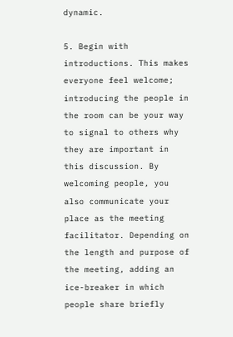dynamic.

5. Begin with introductions. This makes everyone feel welcome; introducing the people in the room can be your way to signal to others why they are important in this discussion. By welcoming people, you also communicate your place as the meeting facilitator. Depending on the length and purpose of the meeting, adding an ice-breaker in which people share briefly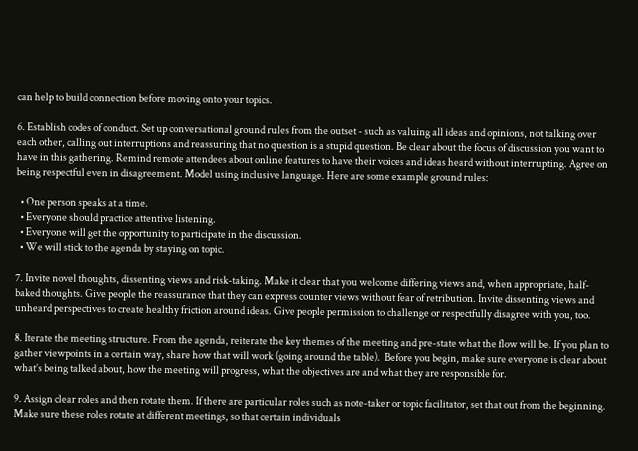can help to build connection before moving onto your topics.

6. Establish codes of conduct. Set up conversational ground rules from the outset - such as valuing all ideas and opinions, not talking over each other, calling out interruptions and reassuring that no question is a stupid question. Be clear about the focus of discussion you want to have in this gathering. Remind remote attendees about online features to have their voices and ideas heard without interrupting. Agree on being respectful even in disagreement. Model using inclusive language. Here are some example ground rules:

  • One person speaks at a time.
  • Everyone should practice attentive listening.
  • Everyone will get the opportunity to participate in the discussion.
  • We will stick to the agenda by staying on topic.

7. Invite novel thoughts, dissenting views and risk-taking. Make it clear that you welcome differing views and, when appropriate, half-baked thoughts. Give people the reassurance that they can express counter views without fear of retribution. Invite dissenting views and unheard perspectives to create healthy friction around ideas. Give people permission to challenge or respectfully disagree with you, too.

8. Iterate the meeting structure. From the agenda, reiterate the key themes of the meeting and pre-state what the flow will be. If you plan to gather viewpoints in a certain way, share how that will work (going around the table).  Before you begin, make sure everyone is clear about what’s being talked about, how the meeting will progress, what the objectives are and what they are responsible for.

9. Assign clear roles and then rotate them. If there are particular roles such as note-taker or topic facilitator, set that out from the beginning. Make sure these roles rotate at different meetings, so that certain individuals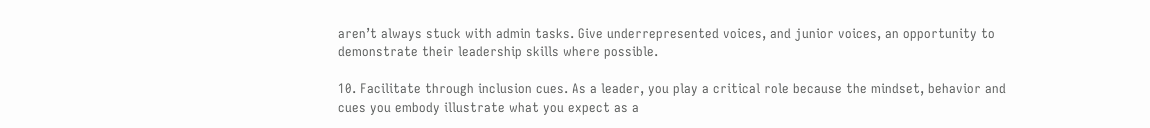aren’t always stuck with admin tasks. Give underrepresented voices, and junior voices, an opportunity to demonstrate their leadership skills where possible.

10. Facilitate through inclusion cues. As a leader, you play a critical role because the mindset, behavior and cues you embody illustrate what you expect as a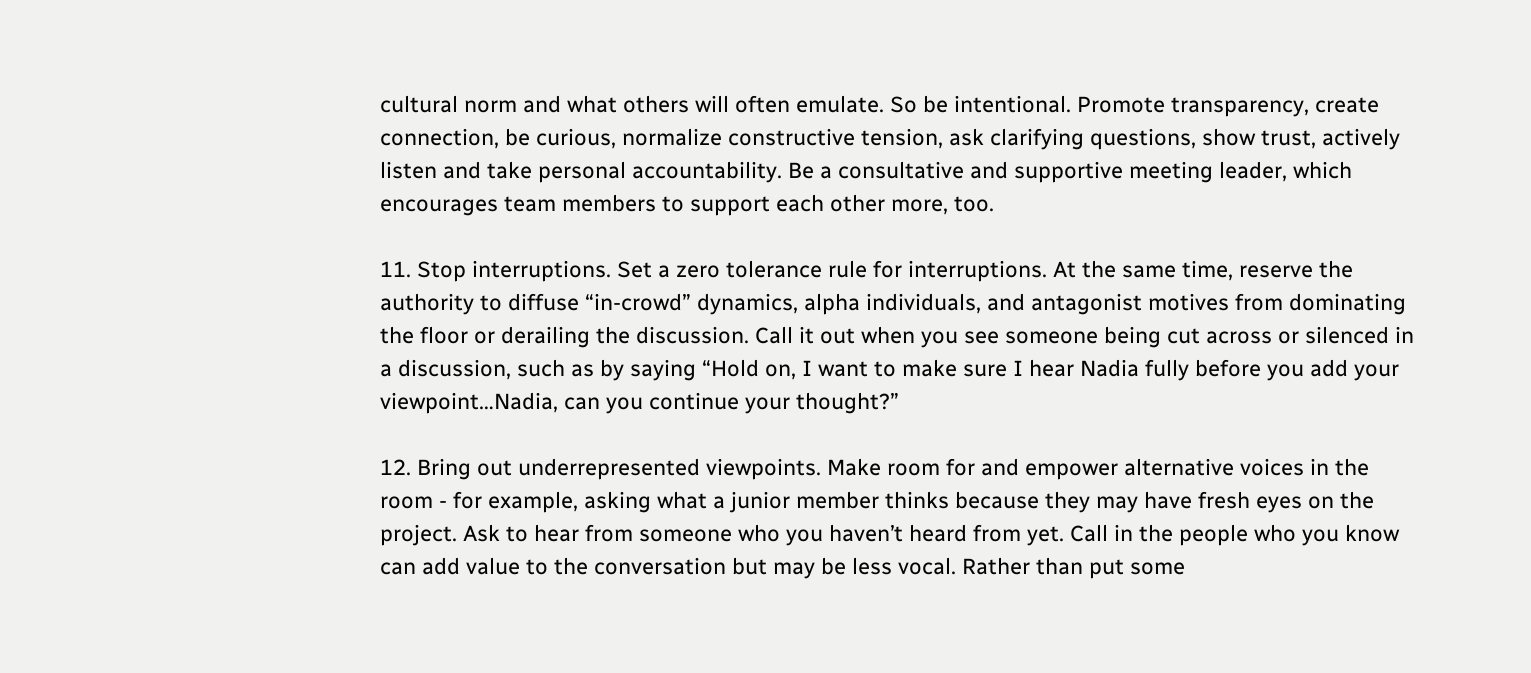cultural norm and what others will often emulate. So be intentional. Promote transparency, create connection, be curious, normalize constructive tension, ask clarifying questions, show trust, actively listen and take personal accountability. Be a consultative and supportive meeting leader, which encourages team members to support each other more, too.

11. Stop interruptions. Set a zero tolerance rule for interruptions. At the same time, reserve the authority to diffuse “in-crowd” dynamics, alpha individuals, and antagonist motives from dominating the floor or derailing the discussion. Call it out when you see someone being cut across or silenced in a discussion, such as by saying “Hold on, I want to make sure I hear Nadia fully before you add your viewpoint…Nadia, can you continue your thought?”

12. Bring out underrepresented viewpoints. Make room for and empower alternative voices in the room - for example, asking what a junior member thinks because they may have fresh eyes on the project. Ask to hear from someone who you haven’t heard from yet. Call in the people who you know can add value to the conversation but may be less vocal. Rather than put some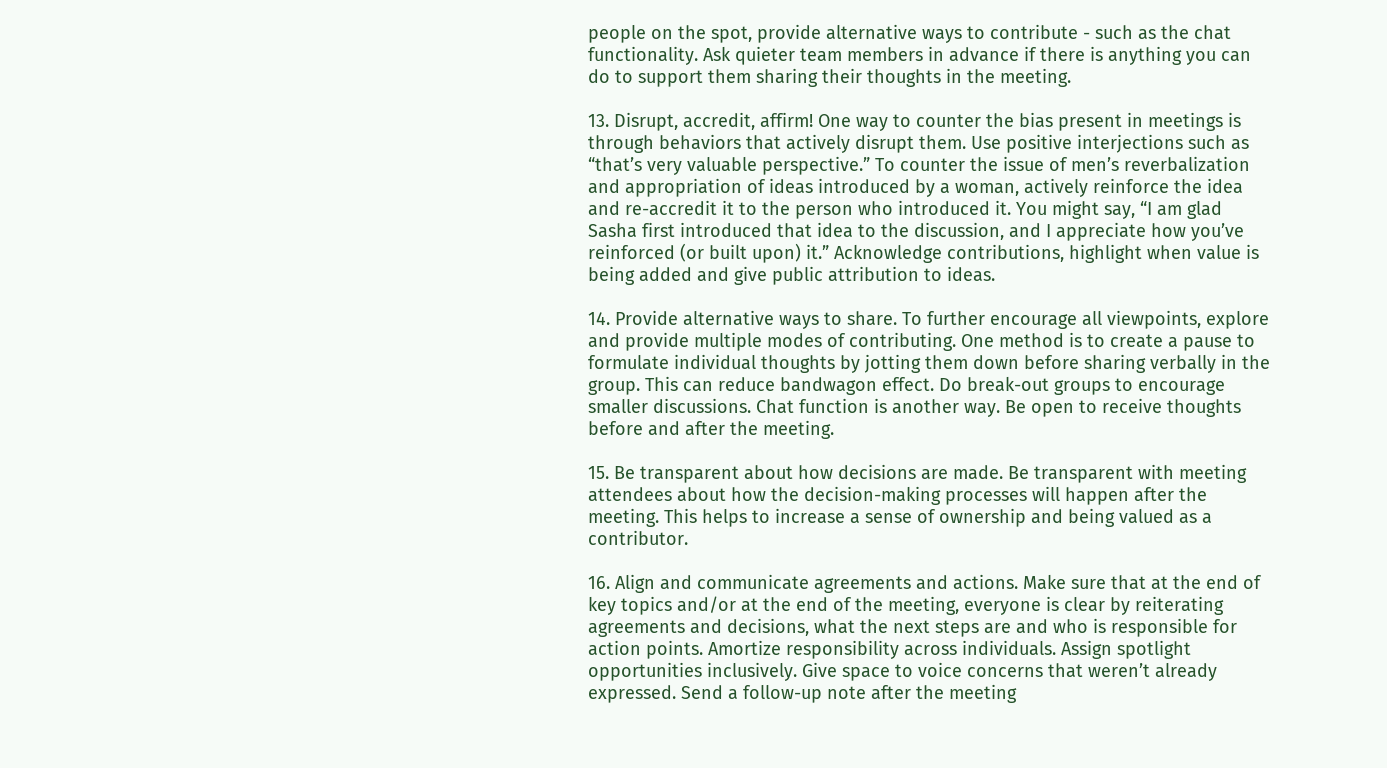people on the spot, provide alternative ways to contribute - such as the chat functionality. Ask quieter team members in advance if there is anything you can do to support them sharing their thoughts in the meeting.

13. Disrupt, accredit, affirm! One way to counter the bias present in meetings is through behaviors that actively disrupt them. Use positive interjections such as “that’s very valuable perspective.” To counter the issue of men’s reverbalization and appropriation of ideas introduced by a woman, actively reinforce the idea and re-accredit it to the person who introduced it. You might say, “I am glad Sasha first introduced that idea to the discussion, and I appreciate how you’ve reinforced (or built upon) it.” Acknowledge contributions, highlight when value is being added and give public attribution to ideas.

14. Provide alternative ways to share. To further encourage all viewpoints, explore and provide multiple modes of contributing. One method is to create a pause to formulate individual thoughts by jotting them down before sharing verbally in the group. This can reduce bandwagon effect. Do break-out groups to encourage smaller discussions. Chat function is another way. Be open to receive thoughts before and after the meeting.

15. Be transparent about how decisions are made. Be transparent with meeting attendees about how the decision-making processes will happen after the meeting. This helps to increase a sense of ownership and being valued as a contributor.

16. Align and communicate agreements and actions. Make sure that at the end of key topics and/or at the end of the meeting, everyone is clear by reiterating agreements and decisions, what the next steps are and who is responsible for action points. Amortize responsibility across individuals. Assign spotlight opportunities inclusively. Give space to voice concerns that weren’t already expressed. Send a follow-up note after the meeting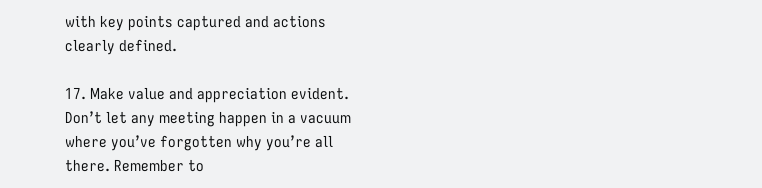with key points captured and actions clearly defined.

17. Make value and appreciation evident.  Don’t let any meeting happen in a vacuum where you’ve forgotten why you’re all there. Remember to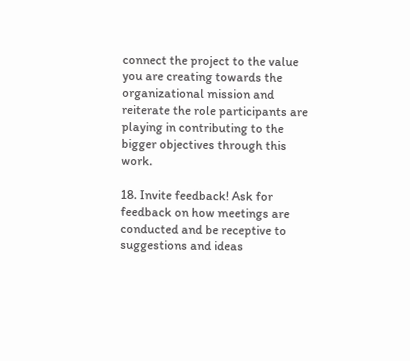connect the project to the value you are creating towards the organizational mission and reiterate the role participants are playing in contributing to the bigger objectives through this work.

18. Invite feedback! Ask for feedback on how meetings are conducted and be receptive to suggestions and ideas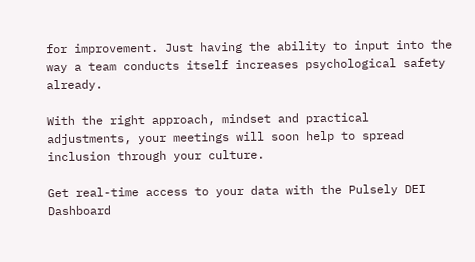for improvement. Just having the ability to input into the way a team conducts itself increases psychological safety already.

With the right approach, mindset and practical adjustments, your meetings will soon help to spread inclusion through your culture.

Get real-time access to your data with the Pulsely DEI Dashboard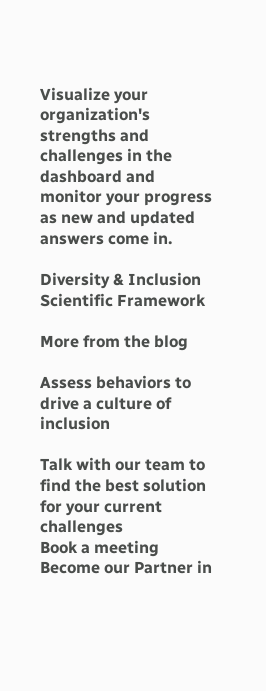Visualize your organization's strengths and challenges in the dashboard and monitor your progress as new and updated answers come in.

Diversity & Inclusion Scientific Framework

More from the blog

Assess behaviors to drive a culture of inclusion

Talk with our team to find the best solution for your current challenges
Book a meeting
Become our Partner in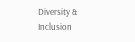Diversity & Inclusion